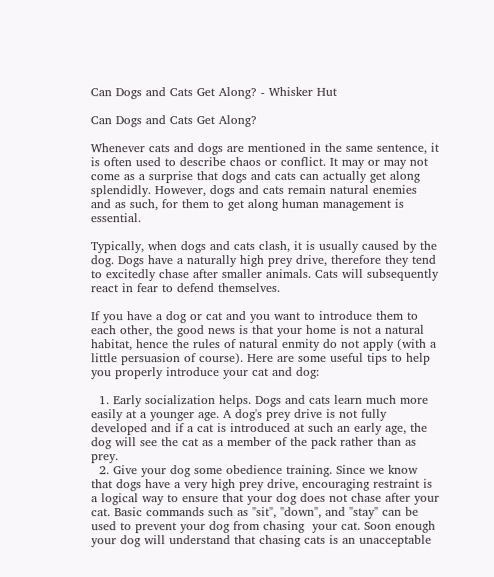Can Dogs and Cats Get Along? - Whisker Hut

Can Dogs and Cats Get Along?

Whenever cats and dogs are mentioned in the same sentence, it is often used to describe chaos or conflict. It may or may not come as a surprise that dogs and cats can actually get along splendidly. However, dogs and cats remain natural enemies and as such, for them to get along human management is essential.

Typically, when dogs and cats clash, it is usually caused by the dog. Dogs have a naturally high prey drive, therefore they tend to excitedly chase after smaller animals. Cats will subsequently react in fear to defend themselves.

If you have a dog or cat and you want to introduce them to each other, the good news is that your home is not a natural habitat, hence the rules of natural enmity do not apply (with a little persuasion of course). Here are some useful tips to help you properly introduce your cat and dog:

  1. Early socialization helps. Dogs and cats learn much more easily at a younger age. A dog's prey drive is not fully developed and if a cat is introduced at such an early age, the dog will see the cat as a member of the pack rather than as prey.
  2. Give your dog some obedience training. Since we know that dogs have a very high prey drive, encouraging restraint is a logical way to ensure that your dog does not chase after your cat. Basic commands such as "sit", "down", and "stay" can be used to prevent your dog from chasing  your cat. Soon enough your dog will understand that chasing cats is an unacceptable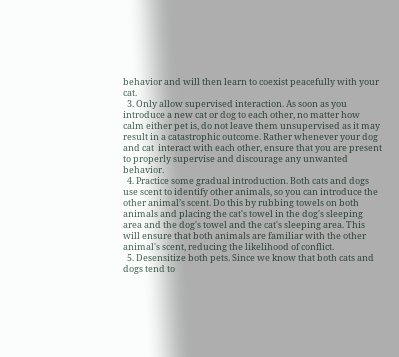behavior and will then learn to coexist peacefully with your cat.
  3. Only allow supervised interaction. As soon as you introduce a new cat or dog to each other, no matter how calm either pet is, do not leave them unsupervised as it may result in a catastrophic outcome. Rather whenever your dog and cat  interact with each other, ensure that you are present to properly supervise and discourage any unwanted behavior.
  4. Practice some gradual introduction. Both cats and dogs use scent to identify other animals, so you can introduce the other animal’s scent. Do this by rubbing towels on both animals and placing the cat's towel in the dog's sleeping area and the dog's towel and the cat's sleeping area. This will ensure that both animals are familiar with the other animal's scent, reducing the likelihood of conflict.
  5. Desensitize both pets. Since we know that both cats and dogs tend to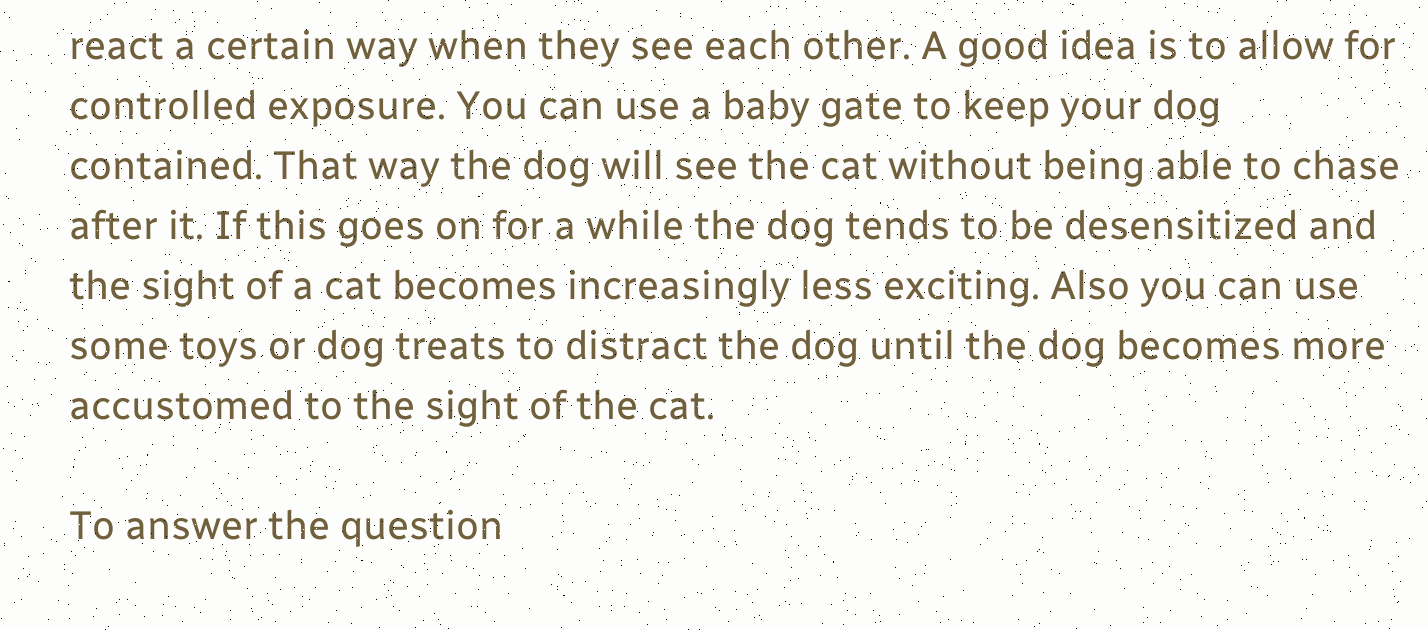react a certain way when they see each other. A good idea is to allow for controlled exposure. You can use a baby gate to keep your dog contained. That way the dog will see the cat without being able to chase after it. If this goes on for a while the dog tends to be desensitized and the sight of a cat becomes increasingly less exciting. Also you can use some toys or dog treats to distract the dog until the dog becomes more accustomed to the sight of the cat.

To answer the question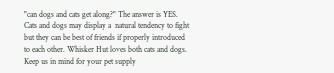"can dogs and cats get along?" The answer is YES. Cats and dogs may display a  natural tendency to fight but they can be best of friends if properly introduced to each other. Whisker Hut loves both cats and dogs. Keep us in mind for your pet supply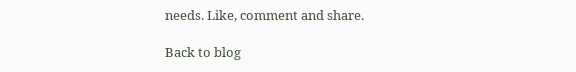needs. Like, comment and share.

Back to blog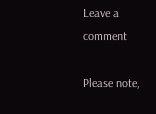Leave a comment

Please note,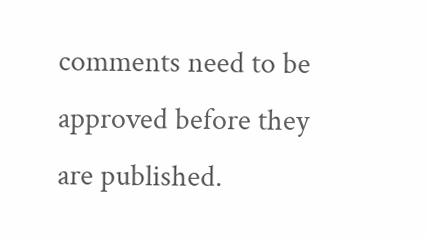comments need to be approved before they are published.